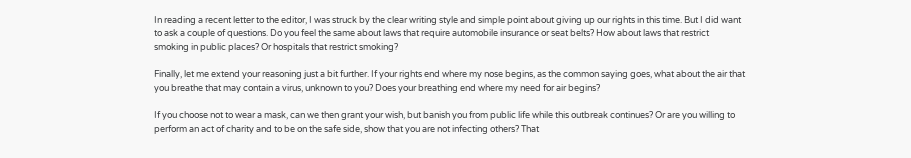In reading a recent letter to the editor, I was struck by the clear writing style and simple point about giving up our rights in this time. But I did want to ask a couple of questions. Do you feel the same about laws that require automobile insurance or seat belts? How about laws that restrict smoking in public places? Or hospitals that restrict smoking?

Finally, let me extend your reasoning just a bit further. If your rights end where my nose begins, as the common saying goes, what about the air that you breathe that may contain a virus, unknown to you? Does your breathing end where my need for air begins?

If you choose not to wear a mask, can we then grant your wish, but banish you from public life while this outbreak continues? Or are you willing to perform an act of charity and to be on the safe side, show that you are not infecting others? That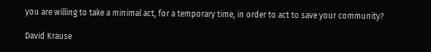you are willing to take a minimal act, for a temporary time, in order to act to save your community?

David Krause